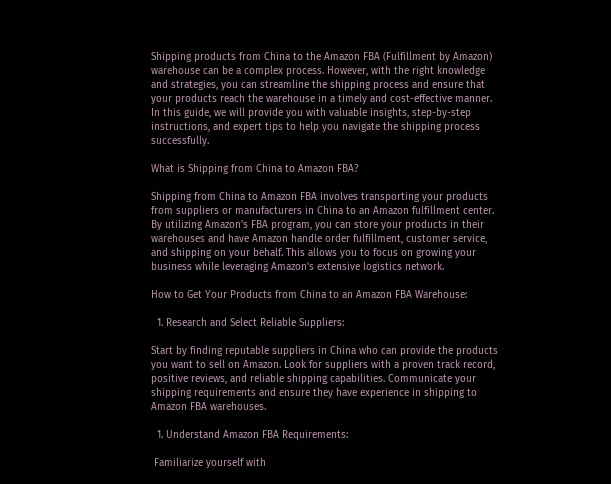Shipping products from China to the Amazon FBA (Fulfillment by Amazon) warehouse can be a complex process. However, with the right knowledge and strategies, you can streamline the shipping process and ensure that your products reach the warehouse in a timely and cost-effective manner. In this guide, we will provide you with valuable insights, step-by-step instructions, and expert tips to help you navigate the shipping process successfully.

What is Shipping from China to Amazon FBA?

Shipping from China to Amazon FBA involves transporting your products from suppliers or manufacturers in China to an Amazon fulfillment center. By utilizing Amazon's FBA program, you can store your products in their warehouses and have Amazon handle order fulfillment, customer service, and shipping on your behalf. This allows you to focus on growing your business while leveraging Amazon's extensive logistics network.

How to Get Your Products from China to an Amazon FBA Warehouse:

  1. Research and Select Reliable Suppliers:

Start by finding reputable suppliers in China who can provide the products you want to sell on Amazon. Look for suppliers with a proven track record, positive reviews, and reliable shipping capabilities. Communicate your shipping requirements and ensure they have experience in shipping to Amazon FBA warehouses.

  1. Understand Amazon FBA Requirements:

 Familiarize yourself with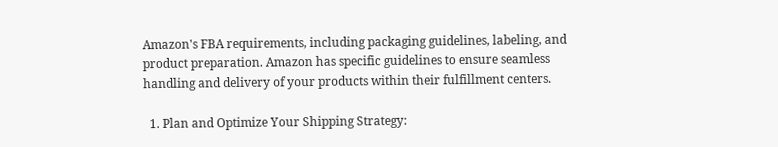Amazon's FBA requirements, including packaging guidelines, labeling, and product preparation. Amazon has specific guidelines to ensure seamless handling and delivery of your products within their fulfillment centers.

  1. Plan and Optimize Your Shipping Strategy: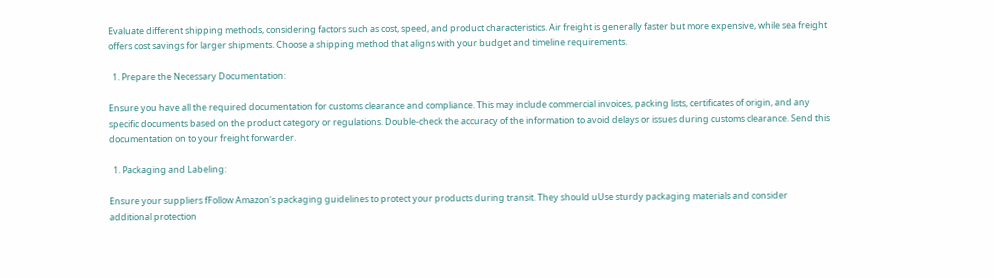Evaluate different shipping methods, considering factors such as cost, speed, and product characteristics. Air freight is generally faster but more expensive, while sea freight offers cost savings for larger shipments. Choose a shipping method that aligns with your budget and timeline requirements.

  1. Prepare the Necessary Documentation:

Ensure you have all the required documentation for customs clearance and compliance. This may include commercial invoices, packing lists, certificates of origin, and any specific documents based on the product category or regulations. Double-check the accuracy of the information to avoid delays or issues during customs clearance. Send this documentation on to your freight forwarder.

  1. Packaging and Labeling:

Ensure your suppliers fFollow Amazon's packaging guidelines to protect your products during transit. They should uUse sturdy packaging materials and consider additional protection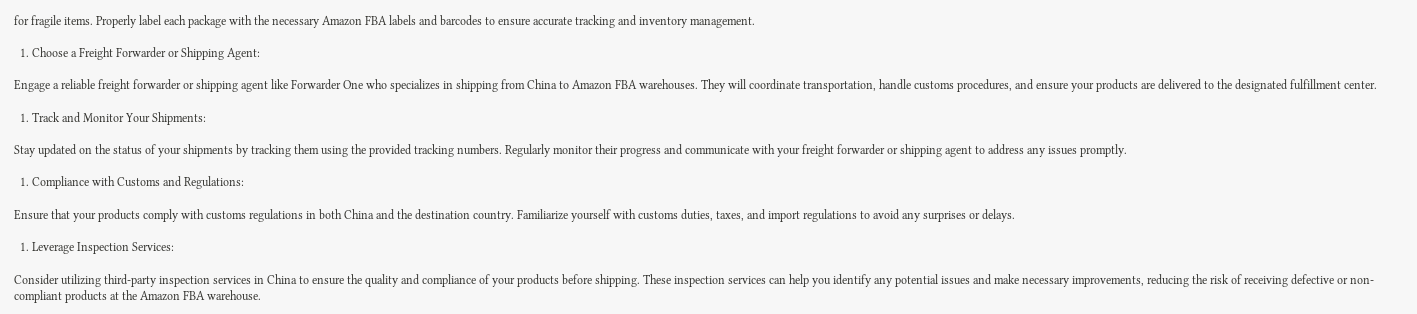for fragile items. Properly label each package with the necessary Amazon FBA labels and barcodes to ensure accurate tracking and inventory management.

  1. Choose a Freight Forwarder or Shipping Agent:

Engage a reliable freight forwarder or shipping agent like Forwarder One who specializes in shipping from China to Amazon FBA warehouses. They will coordinate transportation, handle customs procedures, and ensure your products are delivered to the designated fulfillment center.

  1. Track and Monitor Your Shipments:

Stay updated on the status of your shipments by tracking them using the provided tracking numbers. Regularly monitor their progress and communicate with your freight forwarder or shipping agent to address any issues promptly.

  1. Compliance with Customs and Regulations:

Ensure that your products comply with customs regulations in both China and the destination country. Familiarize yourself with customs duties, taxes, and import regulations to avoid any surprises or delays.

  1. Leverage Inspection Services:

Consider utilizing third-party inspection services in China to ensure the quality and compliance of your products before shipping. These inspection services can help you identify any potential issues and make necessary improvements, reducing the risk of receiving defective or non-compliant products at the Amazon FBA warehouse.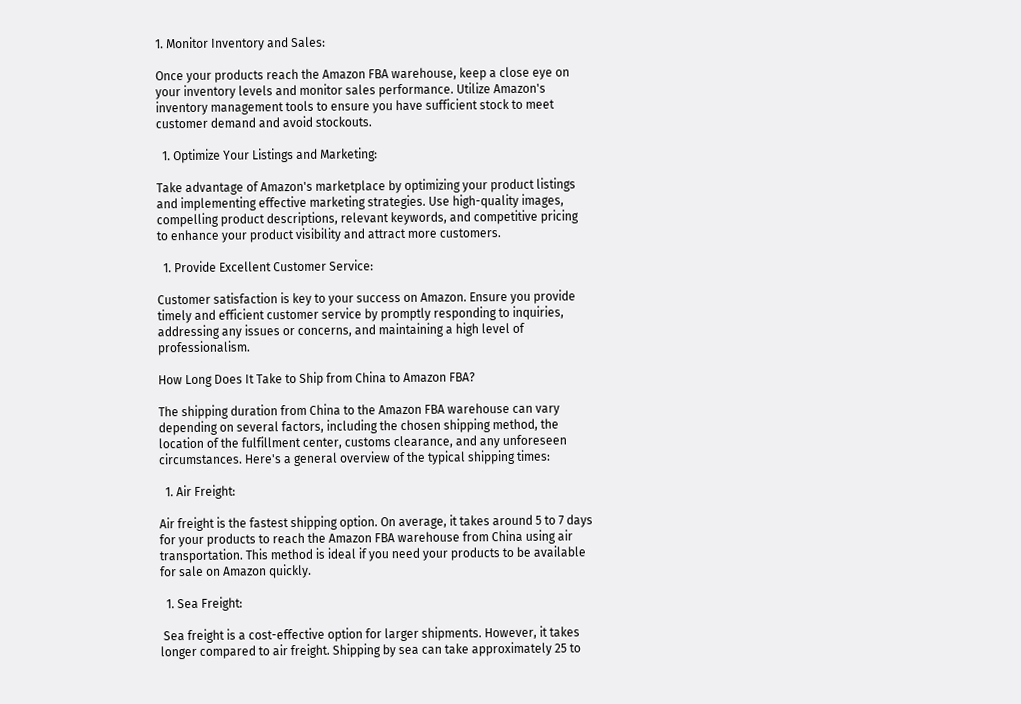1. Monitor Inventory and Sales:

Once your products reach the Amazon FBA warehouse, keep a close eye on your inventory levels and monitor sales performance. Utilize Amazon's inventory management tools to ensure you have sufficient stock to meet customer demand and avoid stockouts.

  1. Optimize Your Listings and Marketing:

Take advantage of Amazon's marketplace by optimizing your product listings and implementing effective marketing strategies. Use high-quality images, compelling product descriptions, relevant keywords, and competitive pricing to enhance your product visibility and attract more customers.

  1. Provide Excellent Customer Service:

Customer satisfaction is key to your success on Amazon. Ensure you provide timely and efficient customer service by promptly responding to inquiries, addressing any issues or concerns, and maintaining a high level of professionalism.

How Long Does It Take to Ship from China to Amazon FBA?

The shipping duration from China to the Amazon FBA warehouse can vary depending on several factors, including the chosen shipping method, the location of the fulfillment center, customs clearance, and any unforeseen circumstances. Here's a general overview of the typical shipping times:

  1. Air Freight:

Air freight is the fastest shipping option. On average, it takes around 5 to 7 days for your products to reach the Amazon FBA warehouse from China using air transportation. This method is ideal if you need your products to be available for sale on Amazon quickly.

  1. Sea Freight:

 Sea freight is a cost-effective option for larger shipments. However, it takes longer compared to air freight. Shipping by sea can take approximately 25 to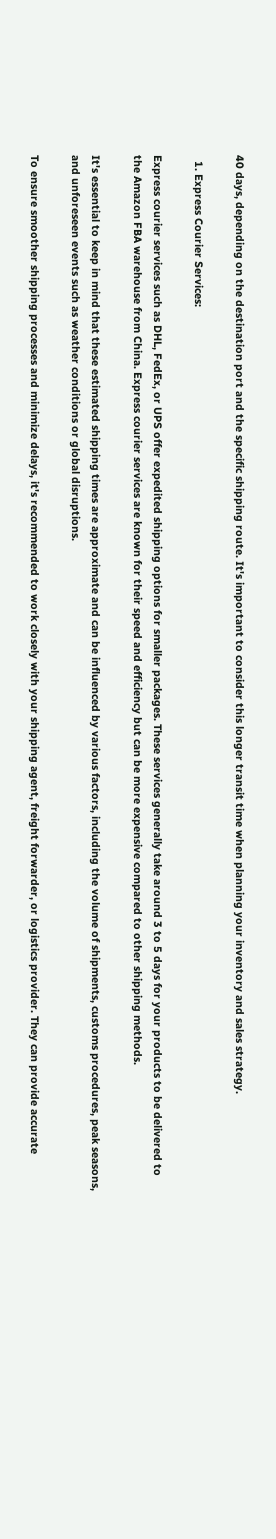40 days, depending on the destination port and the specific shipping route. It's important to consider this longer transit time when planning your inventory and sales strategy.

  1. Express Courier Services:

Express courier services such as DHL, FedEx, or UPS offer expedited shipping options for smaller packages. These services generally take around 3 to 5 days for your products to be delivered to the Amazon FBA warehouse from China. Express courier services are known for their speed and efficiency but can be more expensive compared to other shipping methods.

It's essential to keep in mind that these estimated shipping times are approximate and can be influenced by various factors, including the volume of shipments, customs procedures, peak seasons, and unforeseen events such as weather conditions or global disruptions.

To ensure smoother shipping processes and minimize delays, it's recommended to work closely with your shipping agent, freight forwarder, or logistics provider. They can provide accurate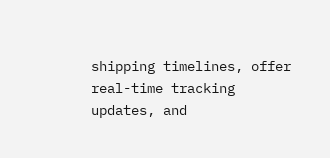shipping timelines, offer real-time tracking updates, and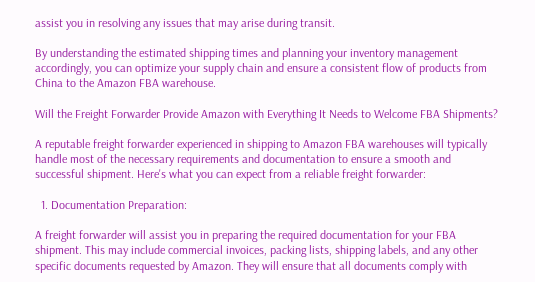assist you in resolving any issues that may arise during transit.

By understanding the estimated shipping times and planning your inventory management accordingly, you can optimize your supply chain and ensure a consistent flow of products from China to the Amazon FBA warehouse.

Will the Freight Forwarder Provide Amazon with Everything It Needs to Welcome FBA Shipments?

A reputable freight forwarder experienced in shipping to Amazon FBA warehouses will typically handle most of the necessary requirements and documentation to ensure a smooth and successful shipment. Here's what you can expect from a reliable freight forwarder:

  1. Documentation Preparation:

A freight forwarder will assist you in preparing the required documentation for your FBA shipment. This may include commercial invoices, packing lists, shipping labels, and any other specific documents requested by Amazon. They will ensure that all documents comply with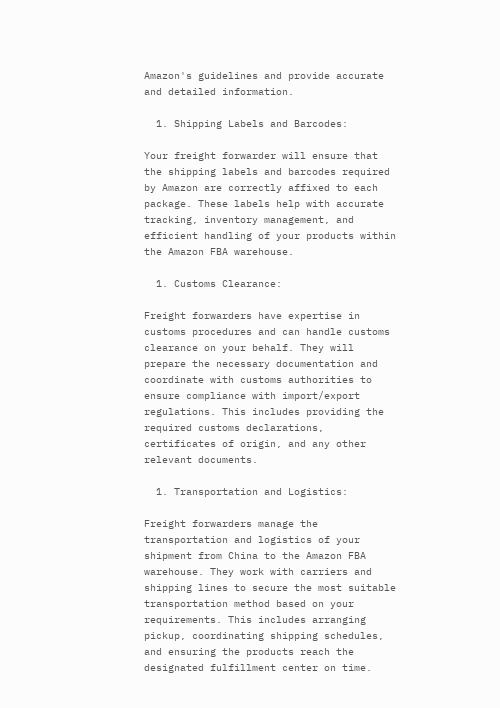Amazon's guidelines and provide accurate and detailed information.

  1. Shipping Labels and Barcodes:

Your freight forwarder will ensure that the shipping labels and barcodes required by Amazon are correctly affixed to each package. These labels help with accurate tracking, inventory management, and efficient handling of your products within the Amazon FBA warehouse.

  1. Customs Clearance:

Freight forwarders have expertise in customs procedures and can handle customs clearance on your behalf. They will prepare the necessary documentation and coordinate with customs authorities to ensure compliance with import/export regulations. This includes providing the required customs declarations, certificates of origin, and any other relevant documents.

  1. Transportation and Logistics:

Freight forwarders manage the transportation and logistics of your shipment from China to the Amazon FBA warehouse. They work with carriers and shipping lines to secure the most suitable transportation method based on your requirements. This includes arranging pickup, coordinating shipping schedules, and ensuring the products reach the designated fulfillment center on time.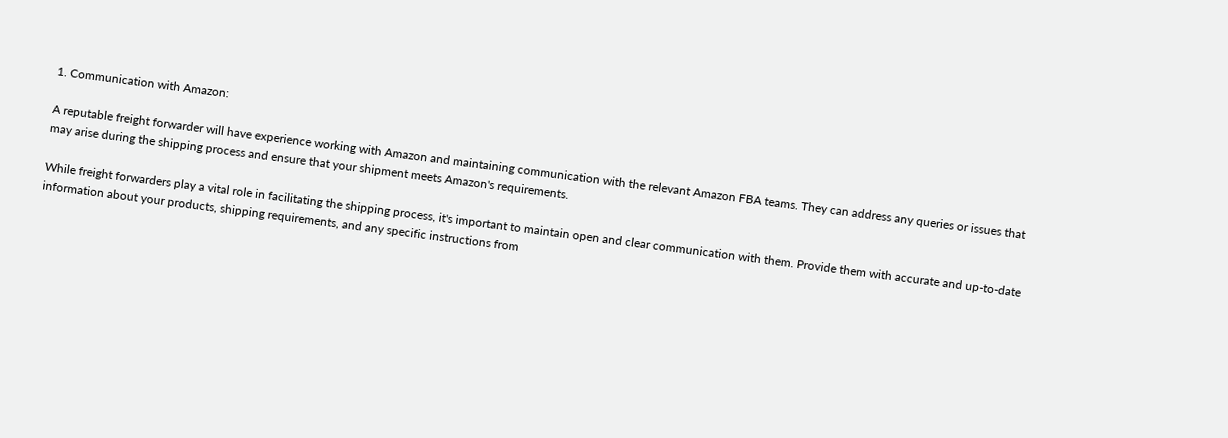1. Communication with Amazon:

A reputable freight forwarder will have experience working with Amazon and maintaining communication with the relevant Amazon FBA teams. They can address any queries or issues that may arise during the shipping process and ensure that your shipment meets Amazon's requirements.

While freight forwarders play a vital role in facilitating the shipping process, it's important to maintain open and clear communication with them. Provide them with accurate and up-to-date information about your products, shipping requirements, and any specific instructions from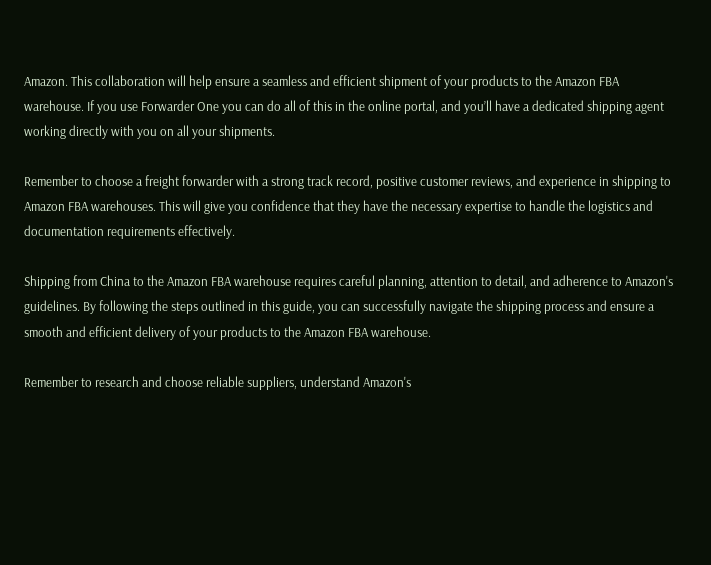Amazon. This collaboration will help ensure a seamless and efficient shipment of your products to the Amazon FBA warehouse. If you use Forwarder One you can do all of this in the online portal, and you’ll have a dedicated shipping agent working directly with you on all your shipments.

Remember to choose a freight forwarder with a strong track record, positive customer reviews, and experience in shipping to Amazon FBA warehouses. This will give you confidence that they have the necessary expertise to handle the logistics and documentation requirements effectively.

Shipping from China to the Amazon FBA warehouse requires careful planning, attention to detail, and adherence to Amazon's guidelines. By following the steps outlined in this guide, you can successfully navigate the shipping process and ensure a smooth and efficient delivery of your products to the Amazon FBA warehouse.

Remember to research and choose reliable suppliers, understand Amazon's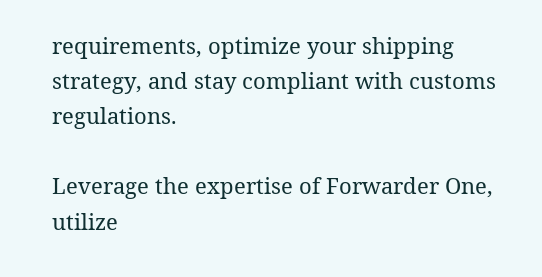requirements, optimize your shipping strategy, and stay compliant with customs regulations.

Leverage the expertise of Forwarder One, utilize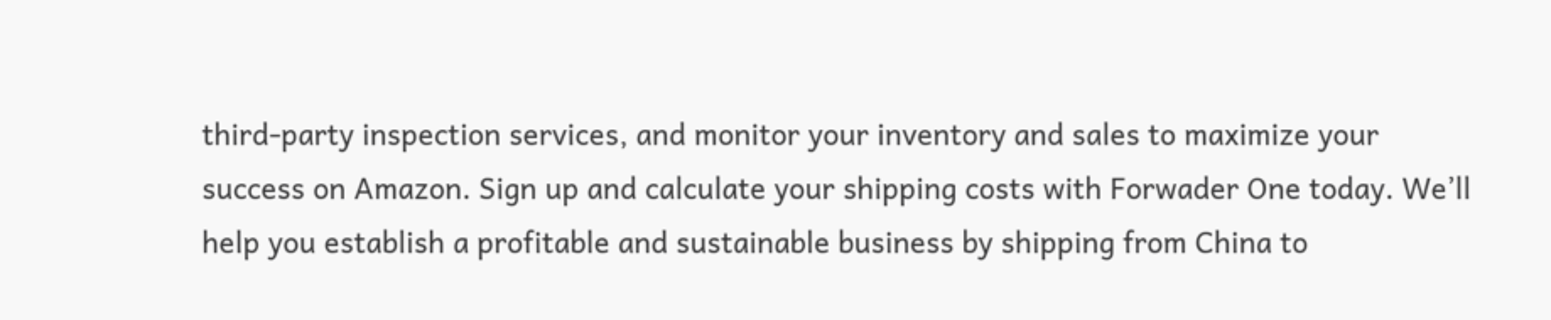third-party inspection services, and monitor your inventory and sales to maximize your success on Amazon. Sign up and calculate your shipping costs with Forwader One today. We’ll help you establish a profitable and sustainable business by shipping from China to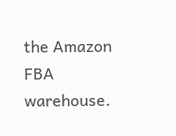the Amazon FBA warehouse.